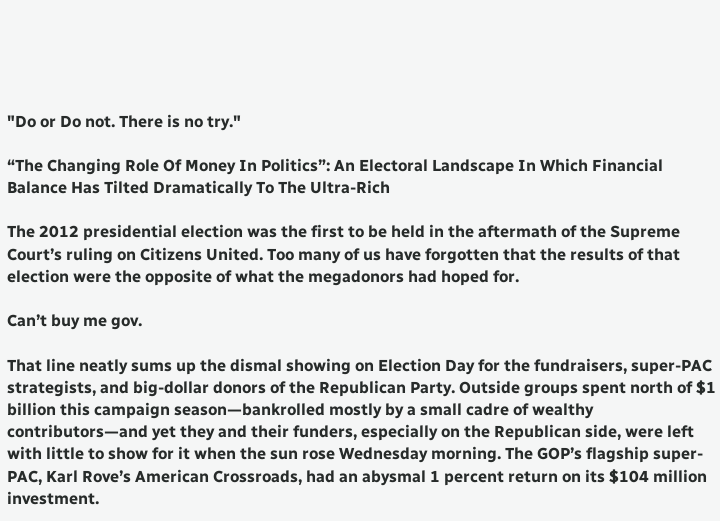"Do or Do not. There is no try."

“The Changing Role Of Money In Politics”: An Electoral Landscape In Which Financial Balance Has Tilted Dramatically To The Ultra-Rich

The 2012 presidential election was the first to be held in the aftermath of the Supreme Court’s ruling on Citizens United. Too many of us have forgotten that the results of that election were the opposite of what the megadonors had hoped for.

Can’t buy me gov.

That line neatly sums up the dismal showing on Election Day for the fundraisers, super-PAC strategists, and big-dollar donors of the Republican Party. Outside groups spent north of $1 billion this campaign season—bankrolled mostly by a small cadre of wealthy contributors—and yet they and their funders, especially on the Republican side, were left with little to show for it when the sun rose Wednesday morning. The GOP’s flagship super-PAC, Karl Rove’s American Crossroads, had an abysmal 1 percent return on its $104 million investment.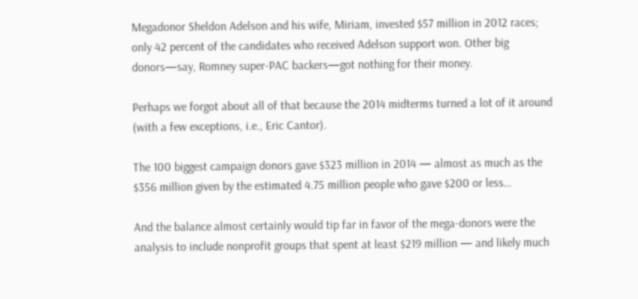Megadonor Sheldon Adelson and his wife, Miriam, invested $57 million in 2012 races; only 42 percent of the candidates who received Adelson support won. Other big donors—say, Romney super-PAC backers—got nothing for their money.

Perhaps we forgot about all of that because the 2014 midterms turned a lot of it around (with a few exceptions, i.e., Eric Cantor).

The 100 biggest campaign donors gave $323 million in 2014 — almost as much as the $356 million given by the estimated 4.75 million people who gave $200 or less…

And the balance almost certainly would tip far in favor of the mega-donors were the analysis to include nonprofit groups that spent at least $219 million — and likely much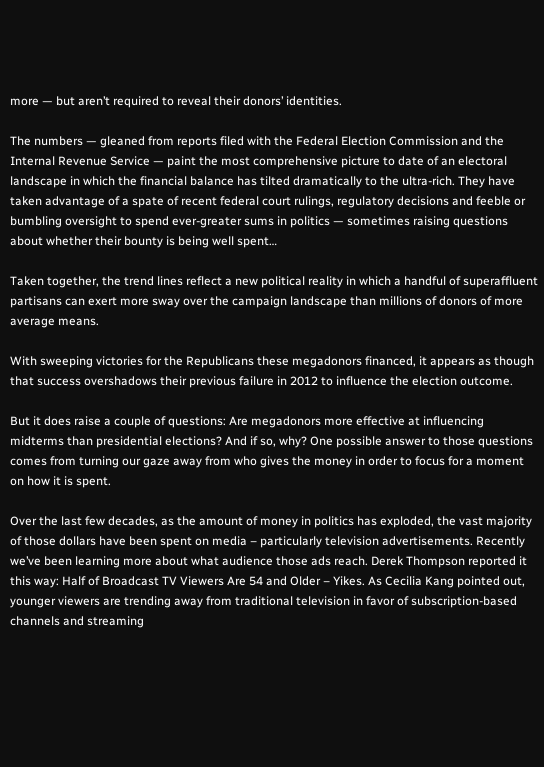more — but aren’t required to reveal their donors’ identities.

The numbers — gleaned from reports filed with the Federal Election Commission and the Internal Revenue Service — paint the most comprehensive picture to date of an electoral landscape in which the financial balance has tilted dramatically to the ultra-rich. They have taken advantage of a spate of recent federal court rulings, regulatory decisions and feeble or bumbling oversight to spend ever-greater sums in politics — sometimes raising questions about whether their bounty is being well spent…

Taken together, the trend lines reflect a new political reality in which a handful of superaffluent partisans can exert more sway over the campaign landscape than millions of donors of more average means.

With sweeping victories for the Republicans these megadonors financed, it appears as though that success overshadows their previous failure in 2012 to influence the election outcome.

But it does raise a couple of questions: Are megadonors more effective at influencing midterms than presidential elections? And if so, why? One possible answer to those questions comes from turning our gaze away from who gives the money in order to focus for a moment on how it is spent.

Over the last few decades, as the amount of money in politics has exploded, the vast majority of those dollars have been spent on media – particularly television advertisements. Recently we’ve been learning more about what audience those ads reach. Derek Thompson reported it this way: Half of Broadcast TV Viewers Are 54 and Older – Yikes. As Cecilia Kang pointed out, younger viewers are trending away from traditional television in favor of subscription-based channels and streaming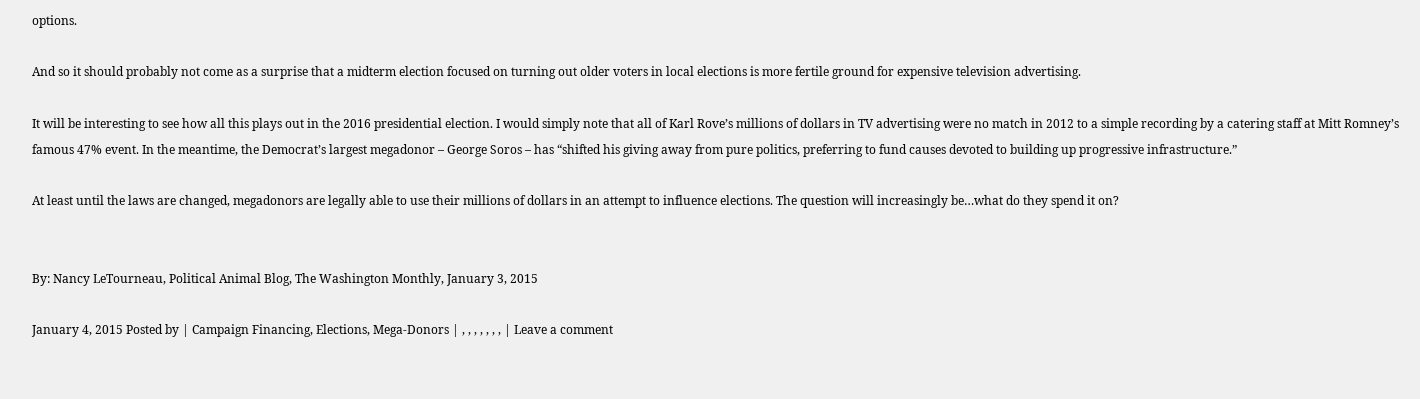options.

And so it should probably not come as a surprise that a midterm election focused on turning out older voters in local elections is more fertile ground for expensive television advertising.

It will be interesting to see how all this plays out in the 2016 presidential election. I would simply note that all of Karl Rove’s millions of dollars in TV advertising were no match in 2012 to a simple recording by a catering staff at Mitt Romney’s famous 47% event. In the meantime, the Democrat’s largest megadonor – George Soros – has “shifted his giving away from pure politics, preferring to fund causes devoted to building up progressive infrastructure.”

At least until the laws are changed, megadonors are legally able to use their millions of dollars in an attempt to influence elections. The question will increasingly be…what do they spend it on?


By: Nancy LeTourneau, Political Animal Blog, The Washington Monthly, January 3, 2015

January 4, 2015 Posted by | Campaign Financing, Elections, Mega-Donors | , , , , , , , | Leave a comment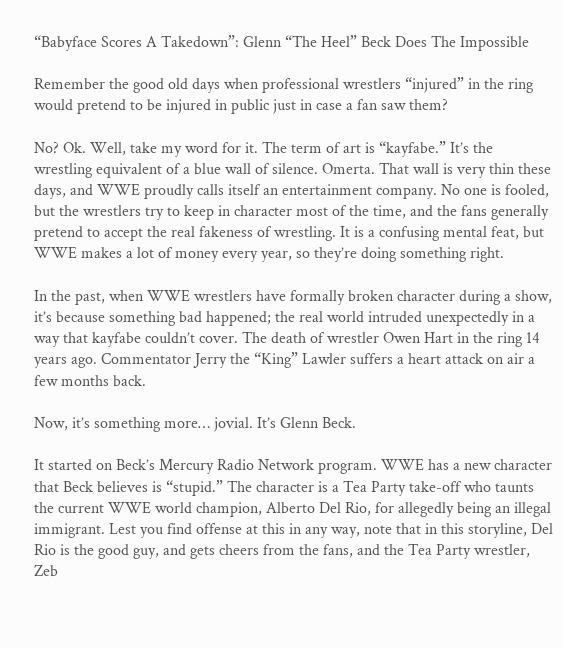“Babyface Scores A Takedown”: Glenn “The Heel” Beck Does The Impossible

Remember the good old days when professional wrestlers “injured” in the ring would pretend to be injured in public just in case a fan saw them?

No? Ok. Well, take my word for it. The term of art is “kayfabe.” It’s the wrestling equivalent of a blue wall of silence. Omerta. That wall is very thin these days, and WWE proudly calls itself an entertainment company. No one is fooled, but the wrestlers try to keep in character most of the time, and the fans generally pretend to accept the real fakeness of wrestling. It is a confusing mental feat, but WWE makes a lot of money every year, so they’re doing something right.

In the past, when WWE wrestlers have formally broken character during a show, it’s because something bad happened; the real world intruded unexpectedly in a way that kayfabe couldn’t cover. The death of wrestler Owen Hart in the ring 14 years ago. Commentator Jerry the “King” Lawler suffers a heart attack on air a few months back.

Now, it’s something more… jovial. It’s Glenn Beck.

It started on Beck’s Mercury Radio Network program. WWE has a new character that Beck believes is “stupid.” The character is a Tea Party take-off who taunts the current WWE world champion, Alberto Del Rio, for allegedly being an illegal immigrant. Lest you find offense at this in any way, note that in this storyline, Del Rio is the good guy, and gets cheers from the fans, and the Tea Party wrestler, Zeb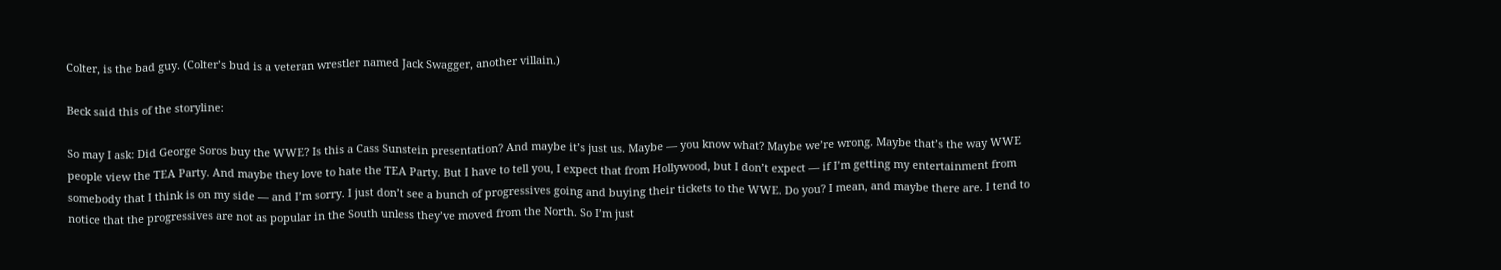Colter, is the bad guy. (Colter’s bud is a veteran wrestler named Jack Swagger, another villain.)

Beck said this of the storyline:

So may I ask: Did George Soros buy the WWE? Is this a Cass Sunstein presentation? And maybe it’s just us. Maybe — you know what? Maybe we’re wrong. Maybe that’s the way WWE people view the TEA Party. And maybe they love to hate the TEA Party. But I have to tell you, I expect that from Hollywood, but I don’t expect — if I’m getting my entertainment from somebody that I think is on my side — and I’m sorry. I just don’t see a bunch of progressives going and buying their tickets to the WWE. Do you? I mean, and maybe there are. I tend to notice that the progressives are not as popular in the South unless they’ve moved from the North. So I’m just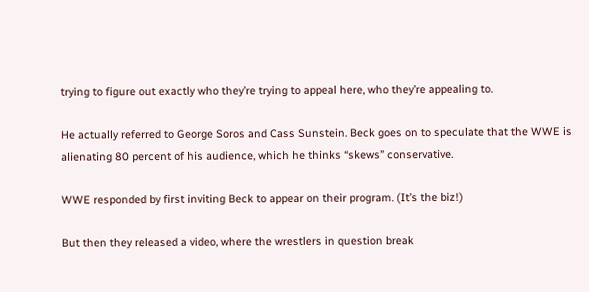trying to figure out exactly who they’re trying to appeal here, who they’re appealing to.

He actually referred to George Soros and Cass Sunstein. Beck goes on to speculate that the WWE is alienating 80 percent of his audience, which he thinks “skews” conservative.

WWE responded by first inviting Beck to appear on their program. (It’s the biz!)

But then they released a video, where the wrestlers in question break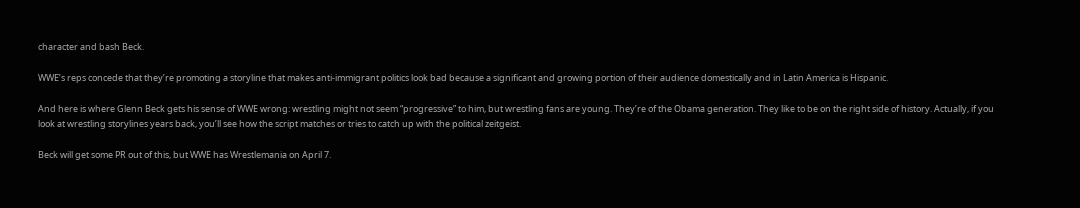character and bash Beck.

WWE’s reps concede that they’re promoting a storyline that makes anti-immigrant politics look bad because a significant and growing portion of their audience domestically and in Latin America is Hispanic.

And here is where Glenn Beck gets his sense of WWE wrong: wrestling might not seem “progressive” to him, but wrestling fans are young. They’re of the Obama generation. They like to be on the right side of history. Actually, if you look at wrestling storylines years back, you’ll see how the script matches or tries to catch up with the political zeitgeist.

Beck will get some PR out of this, but WWE has Wrestlemania on April 7.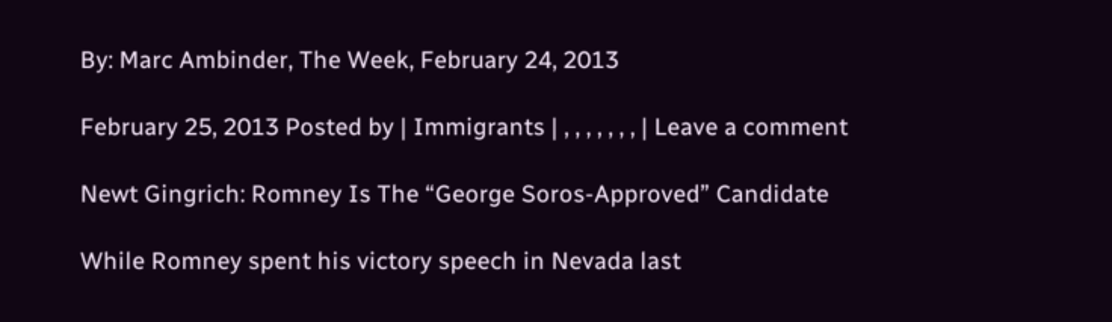By: Marc Ambinder, The Week, February 24, 2013

February 25, 2013 Posted by | Immigrants | , , , , , , , | Leave a comment

Newt Gingrich: Romney Is The “George Soros-Approved” Candidate

While Romney spent his victory speech in Nevada last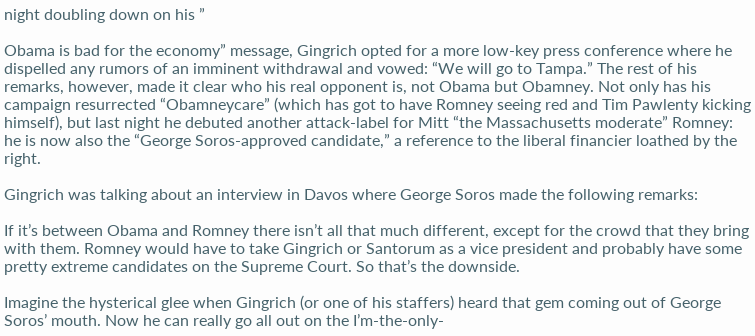night doubling down on his ”

Obama is bad for the economy” message, Gingrich opted for a more low-key press conference where he dispelled any rumors of an imminent withdrawal and vowed: “We will go to Tampa.” The rest of his remarks, however, made it clear who his real opponent is, not Obama but Obamney. Not only has his campaign resurrected “Obamneycare” (which has got to have Romney seeing red and Tim Pawlenty kicking himself), but last night he debuted another attack-label for Mitt “the Massachusetts moderate” Romney: he is now also the “George Soros-approved candidate,” a reference to the liberal financier loathed by the right.

Gingrich was talking about an interview in Davos where George Soros made the following remarks:

If it’s between Obama and Romney there isn’t all that much different, except for the crowd that they bring with them. Romney would have to take Gingrich or Santorum as a vice president and probably have some pretty extreme candidates on the Supreme Court. So that’s the downside.

Imagine the hysterical glee when Gingrich (or one of his staffers) heard that gem coming out of George Soros’ mouth. Now he can really go all out on the I’m-the-only-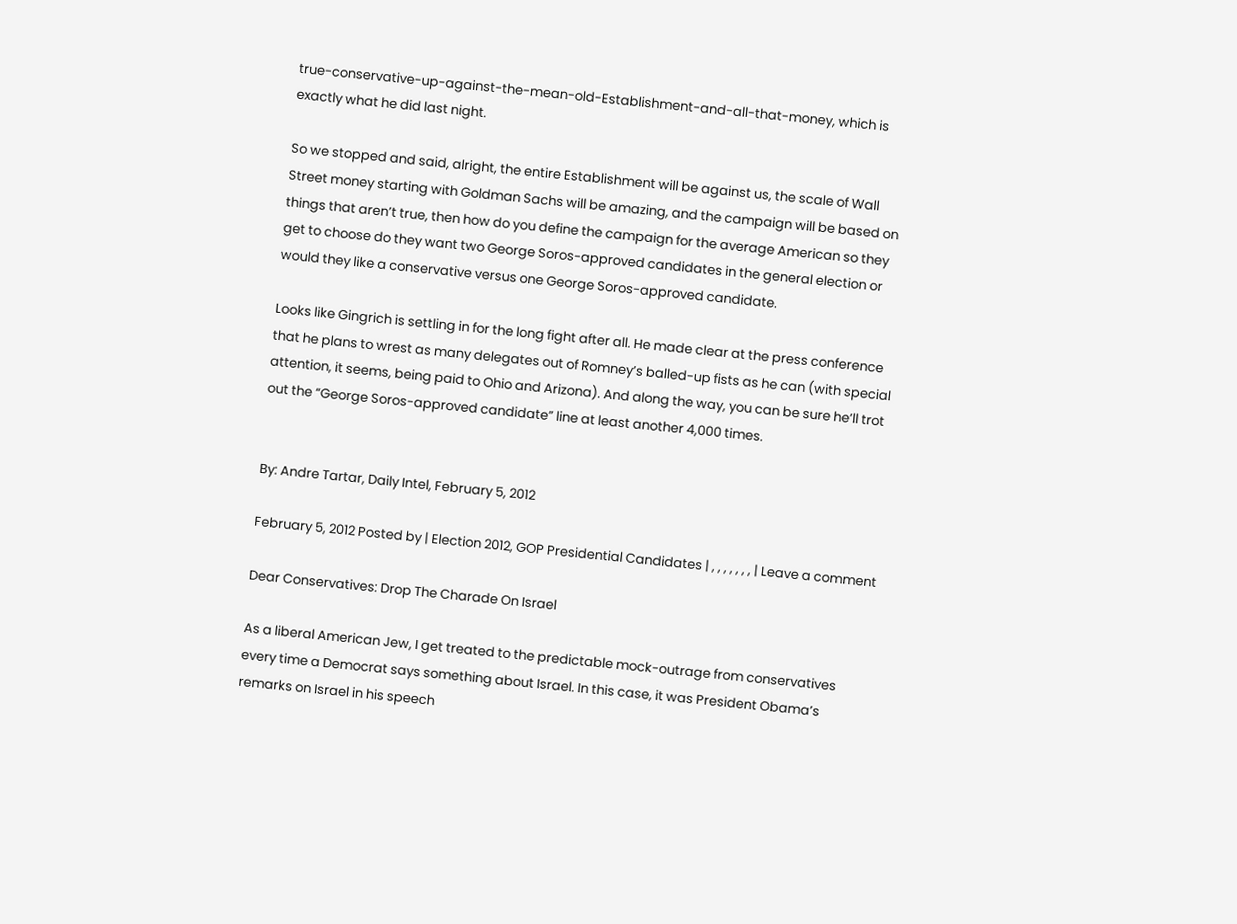true-conservative-up-against-the-mean-old-Establishment-and-all-that-money, which is exactly what he did last night.

So we stopped and said, alright, the entire Establishment will be against us, the scale of Wall Street money starting with Goldman Sachs will be amazing, and the campaign will be based on things that aren’t true, then how do you define the campaign for the average American so they get to choose do they want two George Soros-approved candidates in the general election or would they like a conservative versus one George Soros-approved candidate.

Looks like Gingrich is settling in for the long fight after all. He made clear at the press conference that he plans to wrest as many delegates out of Romney’s balled-up fists as he can (with special attention, it seems, being paid to Ohio and Arizona). And along the way, you can be sure he’ll trot out the “George Soros-approved candidate” line at least another 4,000 times.


By: Andre Tartar, Daily Intel, February 5, 2012

February 5, 2012 Posted by | Election 2012, GOP Presidential Candidates | , , , , , , , | Leave a comment

Dear Conservatives: Drop The Charade On Israel

As a liberal American Jew, I get treated to the predictable mock-outrage from conservatives every time a Democrat says something about Israel. In this case, it was President Obama’s remarks on Israel in his speech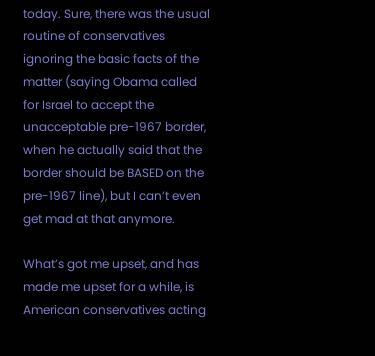today. Sure, there was the usual routine of conservatives ignoring the basic facts of the matter (saying Obama called for Israel to accept the unacceptable pre-1967 border, when he actually said that the border should be BASED on the pre-1967 line), but I can’t even get mad at that anymore.

What’s got me upset, and has made me upset for a while, is American conservatives acting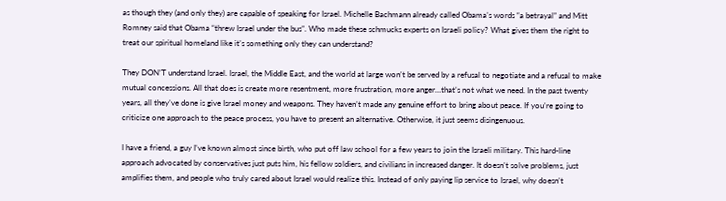as though they (and only they) are capable of speaking for Israel. Michelle Bachmann already called Obama’s words “a betrayal” and Mitt Romney said that Obama “threw Israel under the bus”. Who made these schmucks experts on Israeli policy? What gives them the right to treat our spiritual homeland like it’s something only they can understand?

They DON’T understand Israel. Israel, the Middle East, and the world at large won’t be served by a refusal to negotiate and a refusal to make mutual concessions. All that does is create more resentment, more frustration, more anger…that’s not what we need. In the past twenty years, all they’ve done is give Israel money and weapons. They haven’t made any genuine effort to bring about peace. If you’re going to criticize one approach to the peace process, you have to present an alternative. Otherwise, it just seems disingenuous.

I have a friend, a guy I’ve known almost since birth, who put off law school for a few years to join the Israeli military. This hard-line approach advocated by conservatives just puts him, his fellow soldiers, and civilians in increased danger. It doesn’t solve problems, just amplifies them, and people who truly cared about Israel would realize this. Instead of only paying lip service to Israel, why doesn’t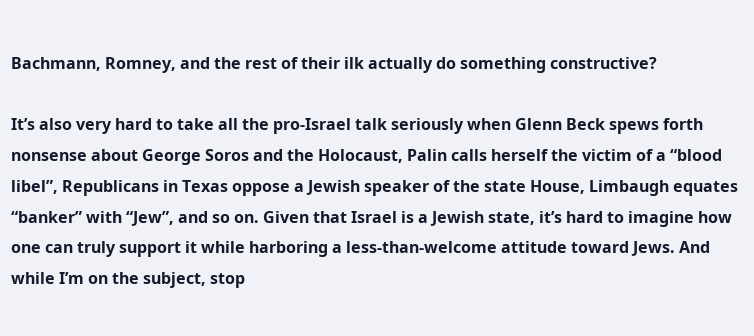Bachmann, Romney, and the rest of their ilk actually do something constructive?

It’s also very hard to take all the pro-Israel talk seriously when Glenn Beck spews forth nonsense about George Soros and the Holocaust, Palin calls herself the victim of a “blood libel”, Republicans in Texas oppose a Jewish speaker of the state House, Limbaugh equates “banker” with “Jew”, and so on. Given that Israel is a Jewish state, it’s hard to imagine how one can truly support it while harboring a less-than-welcome attitude toward Jews. And while I’m on the subject, stop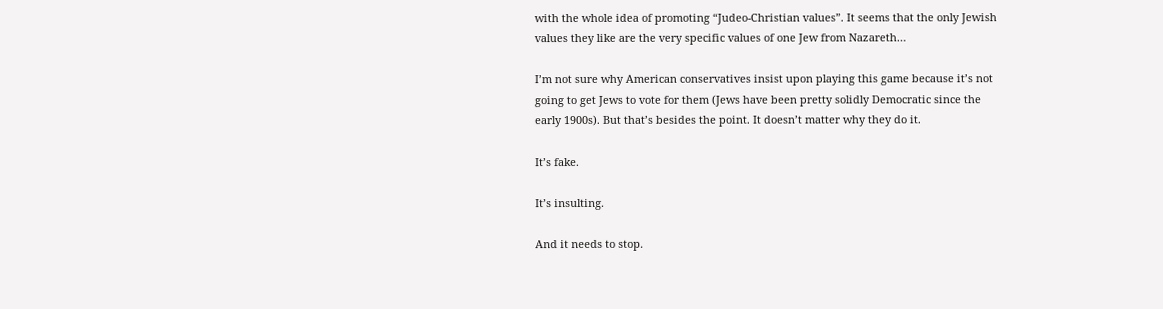with the whole idea of promoting “Judeo-Christian values”. It seems that the only Jewish values they like are the very specific values of one Jew from Nazareth…

I’m not sure why American conservatives insist upon playing this game because it’s not going to get Jews to vote for them (Jews have been pretty solidly Democratic since the early 1900s). But that’s besides the point. It doesn’t matter why they do it.

It’s fake.

It’s insulting.

And it needs to stop.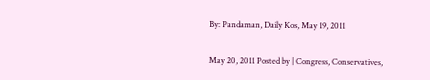By: Pandaman, Daily Kos, May 19, 2011

May 20, 2011 Posted by | Congress, Conservatives,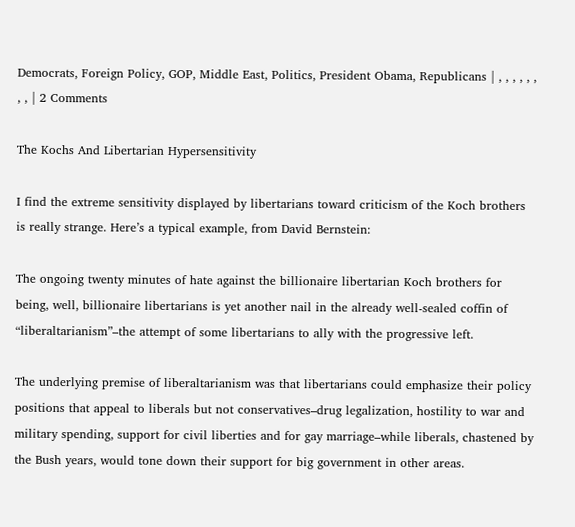Democrats, Foreign Policy, GOP, Middle East, Politics, President Obama, Republicans | , , , , , , , , | 2 Comments

The Kochs And Libertarian Hypersensitivity

I find the extreme sensitivity displayed by libertarians toward criticism of the Koch brothers is really strange. Here’s a typical example, from David Bernstein:

The ongoing twenty minutes of hate against the billionaire libertarian Koch brothers for being, well, billionaire libertarians is yet another nail in the already well-sealed coffin of “liberaltarianism”–the attempt of some libertarians to ally with the progressive left.

The underlying premise of liberaltarianism was that libertarians could emphasize their policy positions that appeal to liberals but not conservatives–drug legalization, hostility to war and military spending, support for civil liberties and for gay marriage–while liberals, chastened by the Bush years, would tone down their support for big government in other areas.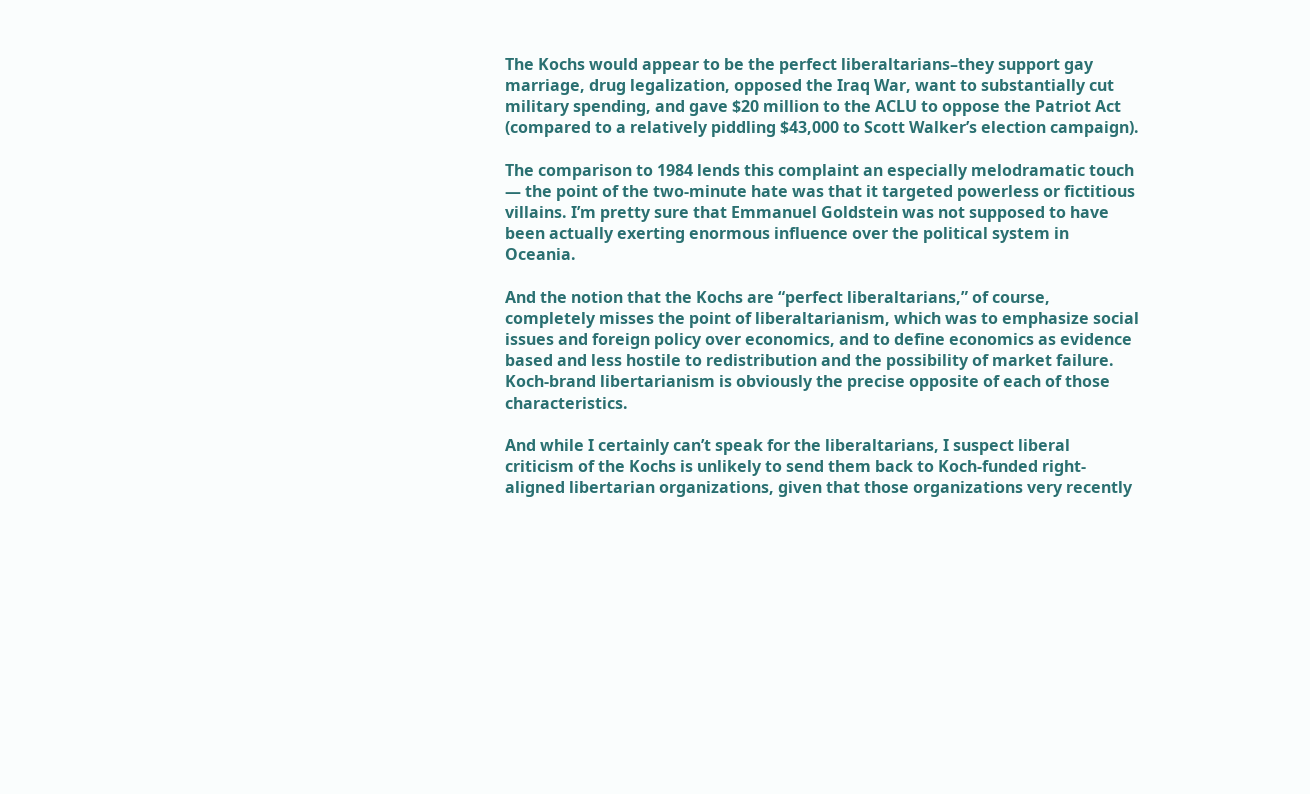The Kochs would appear to be the perfect liberaltarians–they support gay marriage, drug legalization, opposed the Iraq War, want to substantially cut military spending, and gave $20 million to the ACLU to oppose the Patriot Act (compared to a relatively piddling $43,000 to Scott Walker’s election campaign).

The comparison to 1984 lends this complaint an especially melodramatic touch — the point of the two-minute hate was that it targeted powerless or fictitious villains. I’m pretty sure that Emmanuel Goldstein was not supposed to have been actually exerting enormous influence over the political system in Oceania.

And the notion that the Kochs are “perfect liberaltarians,” of course, completely misses the point of liberaltarianism, which was to emphasize social issues and foreign policy over economics, and to define economics as evidence based and less hostile to redistribution and the possibility of market failure. Koch-brand libertarianism is obviously the precise opposite of each of those characteristics.

And while I certainly can’t speak for the liberaltarians, I suspect liberal criticism of the Kochs is unlikely to send them back to Koch-funded right-aligned libertarian organizations, given that those organizations very recently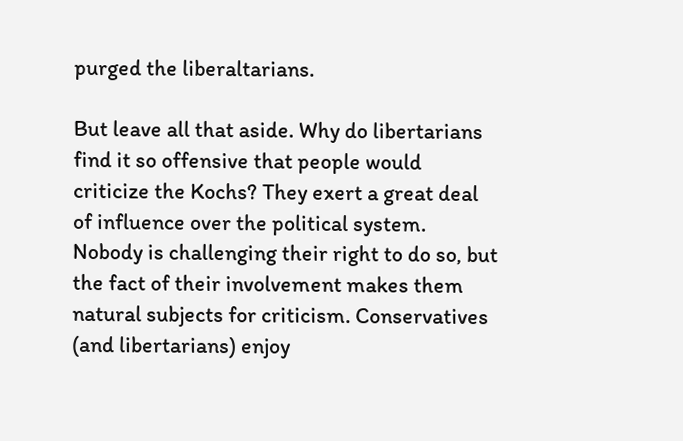purged the liberaltarians.

But leave all that aside. Why do libertarians find it so offensive that people would criticize the Kochs? They exert a great deal of influence over the political system. Nobody is challenging their right to do so, but the fact of their involvement makes them natural subjects for criticism. Conservatives (and libertarians) enjoy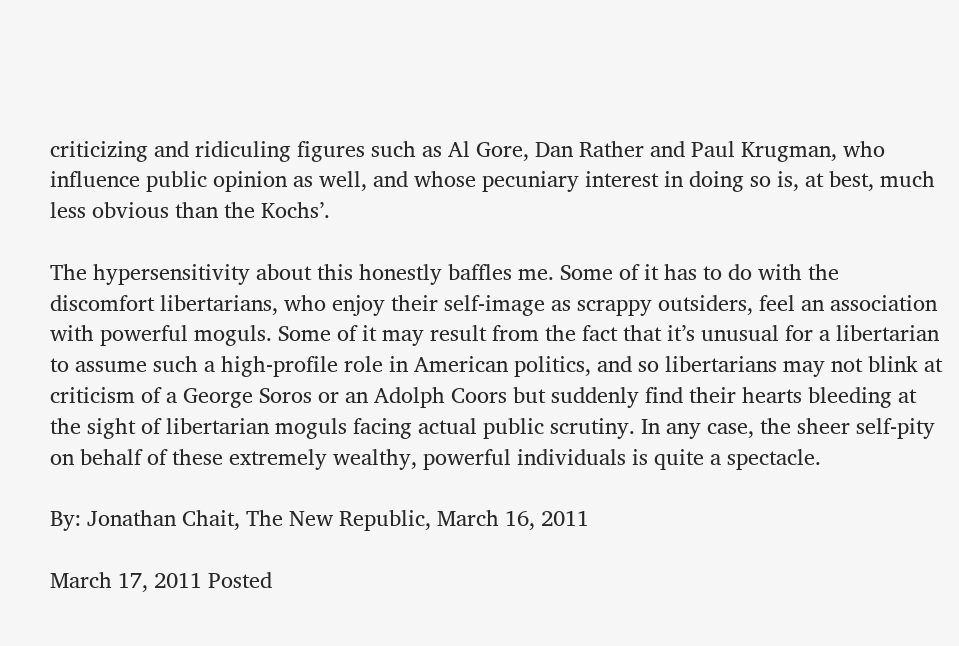criticizing and ridiculing figures such as Al Gore, Dan Rather and Paul Krugman, who influence public opinion as well, and whose pecuniary interest in doing so is, at best, much less obvious than the Kochs’.

The hypersensitivity about this honestly baffles me. Some of it has to do with the discomfort libertarians, who enjoy their self-image as scrappy outsiders, feel an association with powerful moguls. Some of it may result from the fact that it’s unusual for a libertarian to assume such a high-profile role in American politics, and so libertarians may not blink at criticism of a George Soros or an Adolph Coors but suddenly find their hearts bleeding at the sight of libertarian moguls facing actual public scrutiny. In any case, the sheer self-pity on behalf of these extremely wealthy, powerful individuals is quite a spectacle.

By: Jonathan Chait, The New Republic, March 16, 2011

March 17, 2011 Posted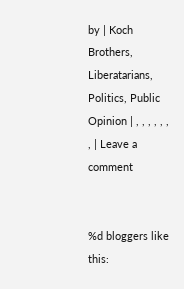by | Koch Brothers, Liberatarians, Politics, Public Opinion | , , , , , , , | Leave a comment


%d bloggers like this: